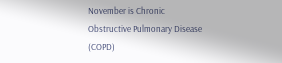November is Chronic Obstructive Pulmonary Disease (COPD)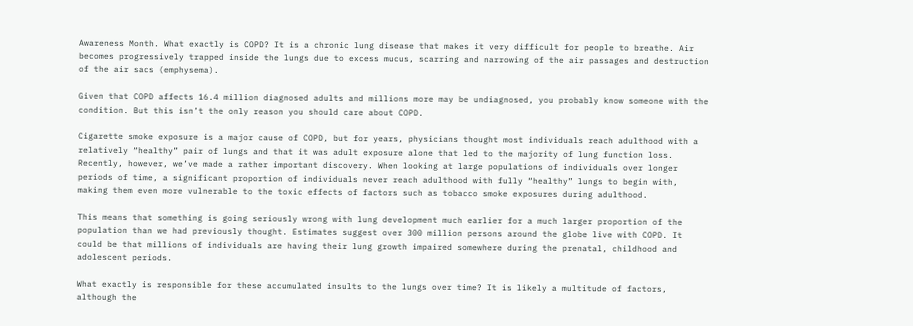Awareness Month. What exactly is COPD? It is a chronic lung disease that makes it very difficult for people to breathe. Air becomes progressively trapped inside the lungs due to excess mucus, scarring and narrowing of the air passages and destruction of the air sacs (emphysema).

Given that COPD affects 16.4 million diagnosed adults and millions more may be undiagnosed, you probably know someone with the condition. But this isn’t the only reason you should care about COPD.

Cigarette smoke exposure is a major cause of COPD, but for years, physicians thought most individuals reach adulthood with a relatively “healthy” pair of lungs and that it was adult exposure alone that led to the majority of lung function loss. Recently, however, we’ve made a rather important discovery. When looking at large populations of individuals over longer periods of time, a significant proportion of individuals never reach adulthood with fully “healthy” lungs to begin with, making them even more vulnerable to the toxic effects of factors such as tobacco smoke exposures during adulthood.

This means that something is going seriously wrong with lung development much earlier for a much larger proportion of the population than we had previously thought. Estimates suggest over 300 million persons around the globe live with COPD. It could be that millions of individuals are having their lung growth impaired somewhere during the prenatal, childhood and adolescent periods.

What exactly is responsible for these accumulated insults to the lungs over time? It is likely a multitude of factors, although the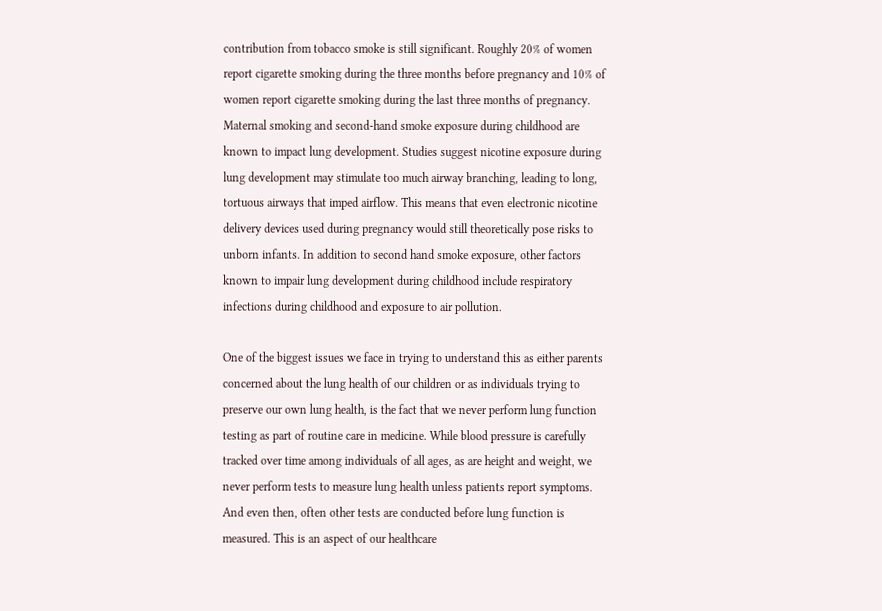contribution from tobacco smoke is still significant. Roughly 20% of women report cigarette smoking during the three months before pregnancy and 10% of women report cigarette smoking during the last three months of pregnancy. Maternal smoking and second-hand smoke exposure during childhood are known to impact lung development. Studies suggest nicotine exposure during lung development may stimulate too much airway branching, leading to long, tortuous airways that imped airflow. This means that even electronic nicotine delivery devices used during pregnancy would still theoretically pose risks to unborn infants. In addition to second hand smoke exposure, other factors known to impair lung development during childhood include respiratory infections during childhood and exposure to air pollution.

One of the biggest issues we face in trying to understand this as either parents concerned about the lung health of our children or as individuals trying to preserve our own lung health, is the fact that we never perform lung function testing as part of routine care in medicine. While blood pressure is carefully tracked over time among individuals of all ages, as are height and weight, we never perform tests to measure lung health unless patients report symptoms. And even then, often other tests are conducted before lung function is measured. This is an aspect of our healthcare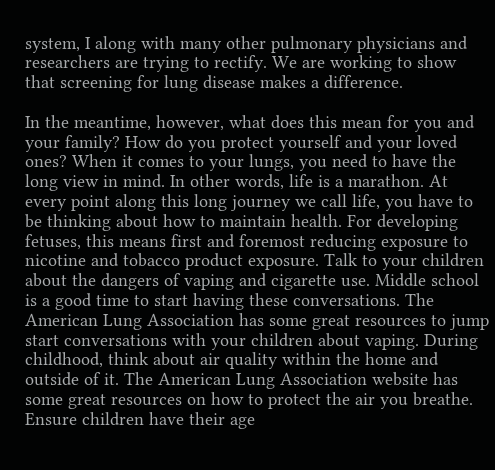system, I along with many other pulmonary physicians and researchers are trying to rectify. We are working to show that screening for lung disease makes a difference.

In the meantime, however, what does this mean for you and your family? How do you protect yourself and your loved ones? When it comes to your lungs, you need to have the long view in mind. In other words, life is a marathon. At every point along this long journey we call life, you have to be thinking about how to maintain health. For developing fetuses, this means first and foremost reducing exposure to nicotine and tobacco product exposure. Talk to your children about the dangers of vaping and cigarette use. Middle school is a good time to start having these conversations. The American Lung Association has some great resources to jump start conversations with your children about vaping. During childhood, think about air quality within the home and outside of it. The American Lung Association website has some great resources on how to protect the air you breathe. Ensure children have their age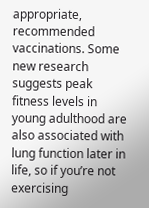appropriate, recommended vaccinations. Some new research suggests peak fitness levels in young adulthood are also associated with lung function later in life, so if you’re not exercising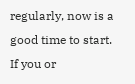regularly, now is a good time to start. If you or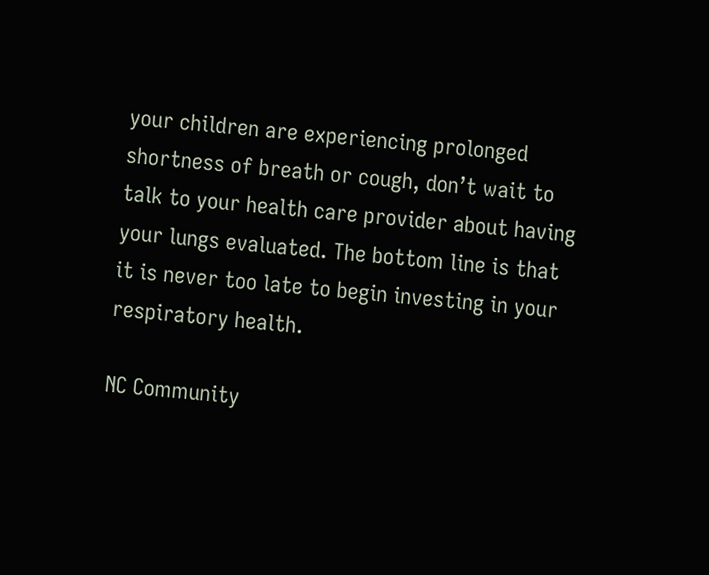your children are experiencing prolonged shortness of breath or cough, don’t wait to talk to your health care provider about having your lungs evaluated. The bottom line is that it is never too late to begin investing in your respiratory health.

NC Community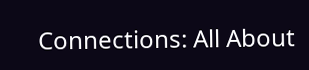Connections: All About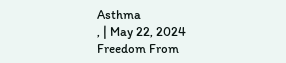Asthma
, | May 22, 2024
Freedom From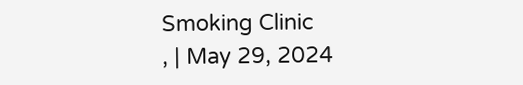Smoking Clinic
, | May 29, 2024